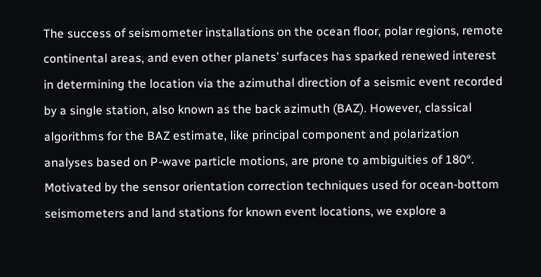The success of seismometer installations on the ocean floor, polar regions, remote continental areas, and even other planets’ surfaces has sparked renewed interest in determining the location via the azimuthal direction of a seismic event recorded by a single station, also known as the back azimuth (BAZ). However, classical algorithms for the BAZ estimate, like principal component and polarization analyses based on P‐wave particle motions, are prone to ambiguities of 180°. Motivated by the sensor orientation correction techniques used for ocean‐bottom seismometers and land stations for known event locations, we explore a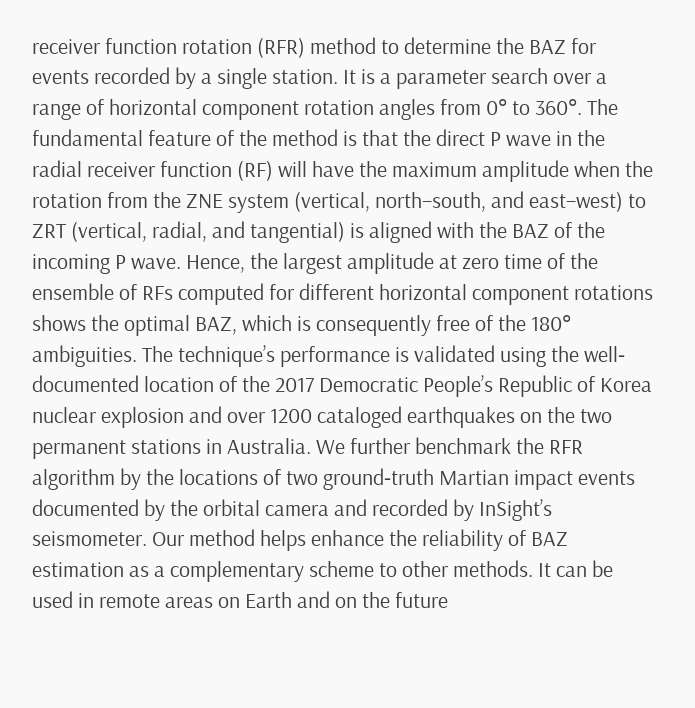receiver function rotation (RFR) method to determine the BAZ for events recorded by a single station. It is a parameter search over a range of horizontal component rotation angles from 0° to 360°. The fundamental feature of the method is that the direct P wave in the radial receiver function (RF) will have the maximum amplitude when the rotation from the ZNE system (vertical, north–south, and east–west) to ZRT (vertical, radial, and tangential) is aligned with the BAZ of the incoming P wave. Hence, the largest amplitude at zero time of the ensemble of RFs computed for different horizontal component rotations shows the optimal BAZ, which is consequently free of the 180° ambiguities. The technique’s performance is validated using the well‐documented location of the 2017 Democratic People’s Republic of Korea nuclear explosion and over 1200 cataloged earthquakes on the two permanent stations in Australia. We further benchmark the RFR algorithm by the locations of two ground‐truth Martian impact events documented by the orbital camera and recorded by InSight’s seismometer. Our method helps enhance the reliability of BAZ estimation as a complementary scheme to other methods. It can be used in remote areas on Earth and on the future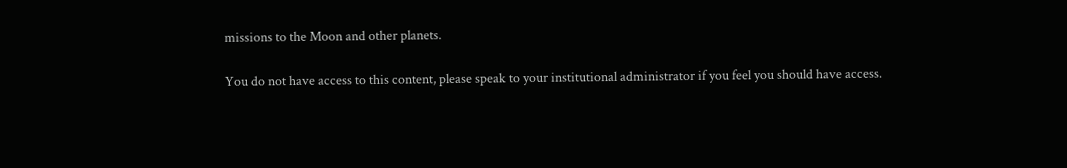missions to the Moon and other planets.

You do not have access to this content, please speak to your institutional administrator if you feel you should have access.